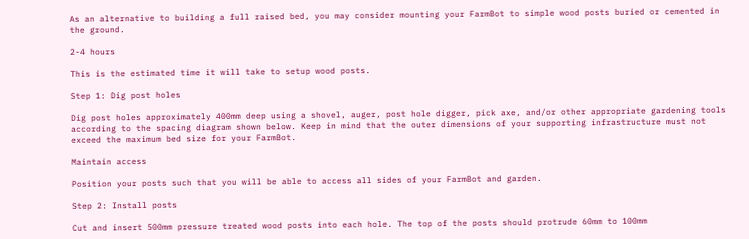As an alternative to building a full raised bed, you may consider mounting your FarmBot to simple wood posts buried or cemented in the ground.

2-4 hours

This is the estimated time it will take to setup wood posts.

Step 1: Dig post holes

Dig post holes approximately 400mm deep using a shovel, auger, post hole digger, pick axe, and/or other appropriate gardening tools according to the spacing diagram shown below. Keep in mind that the outer dimensions of your supporting infrastructure must not exceed the maximum bed size for your FarmBot.

Maintain access

Position your posts such that you will be able to access all sides of your FarmBot and garden.

Step 2: Install posts

Cut and insert 500mm pressure treated wood posts into each hole. The top of the posts should protrude 60mm to 100mm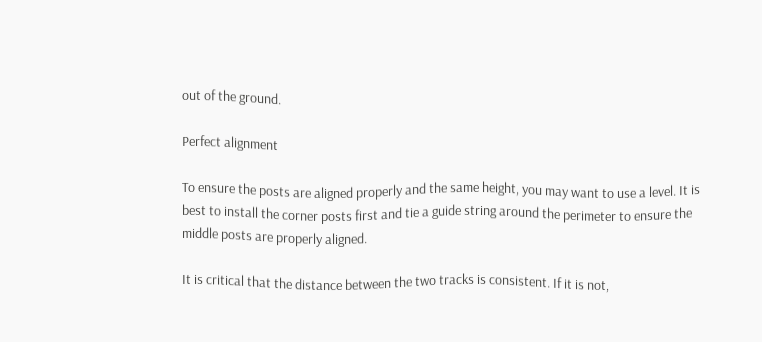out of the ground.

Perfect alignment

To ensure the posts are aligned properly and the same height, you may want to use a level. It is best to install the corner posts first and tie a guide string around the perimeter to ensure the middle posts are properly aligned.

It is critical that the distance between the two tracks is consistent. If it is not,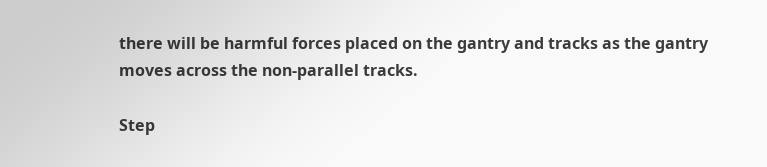there will be harmful forces placed on the gantry and tracks as the gantry moves across the non-parallel tracks.

Step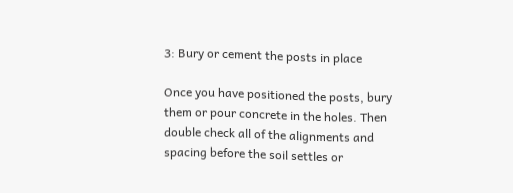3: Bury or cement the posts in place

Once you have positioned the posts, bury them or pour concrete in the holes. Then double check all of the alignments and spacing before the soil settles or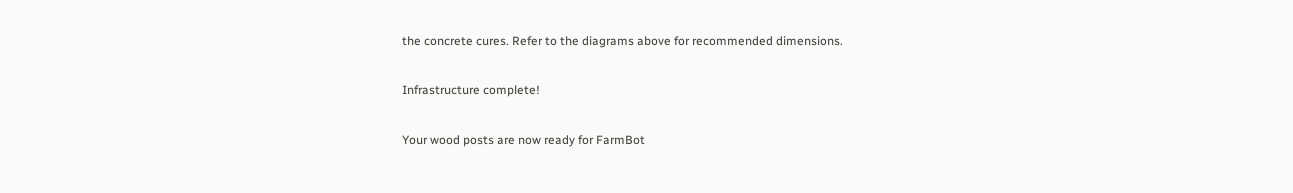the concrete cures. Refer to the diagrams above for recommended dimensions.

Infrastructure complete!

Your wood posts are now ready for FarmBot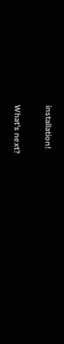installation!

What’s next?